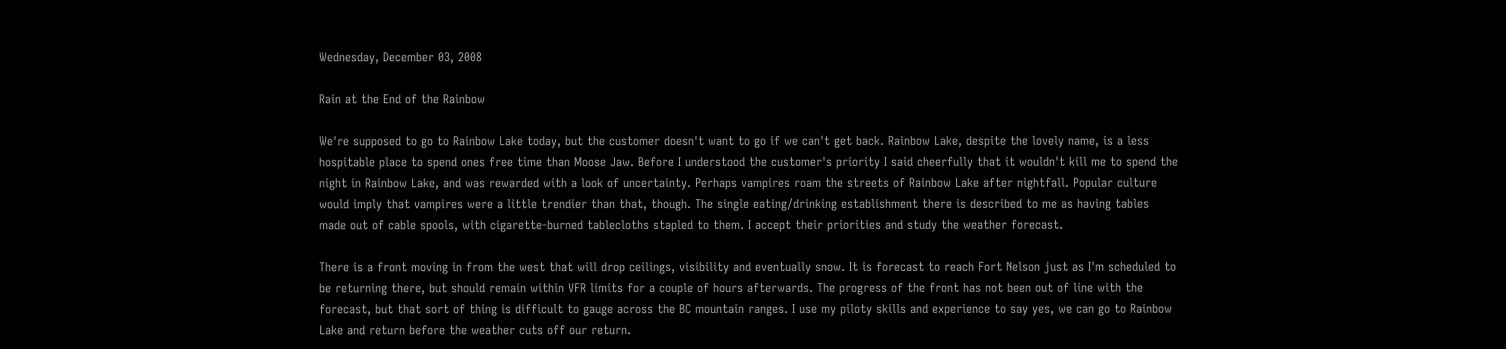Wednesday, December 03, 2008

Rain at the End of the Rainbow

We're supposed to go to Rainbow Lake today, but the customer doesn't want to go if we can't get back. Rainbow Lake, despite the lovely name, is a less hospitable place to spend ones free time than Moose Jaw. Before I understood the customer's priority I said cheerfully that it wouldn't kill me to spend the night in Rainbow Lake, and was rewarded with a look of uncertainty. Perhaps vampires roam the streets of Rainbow Lake after nightfall. Popular culture would imply that vampires were a little trendier than that, though. The single eating/drinking establishment there is described to me as having tables made out of cable spools, with cigarette-burned tablecloths stapled to them. I accept their priorities and study the weather forecast.

There is a front moving in from the west that will drop ceilings, visibility and eventually snow. It is forecast to reach Fort Nelson just as I'm scheduled to be returning there, but should remain within VFR limits for a couple of hours afterwards. The progress of the front has not been out of line with the forecast, but that sort of thing is difficult to gauge across the BC mountain ranges. I use my piloty skills and experience to say yes, we can go to Rainbow Lake and return before the weather cuts off our return.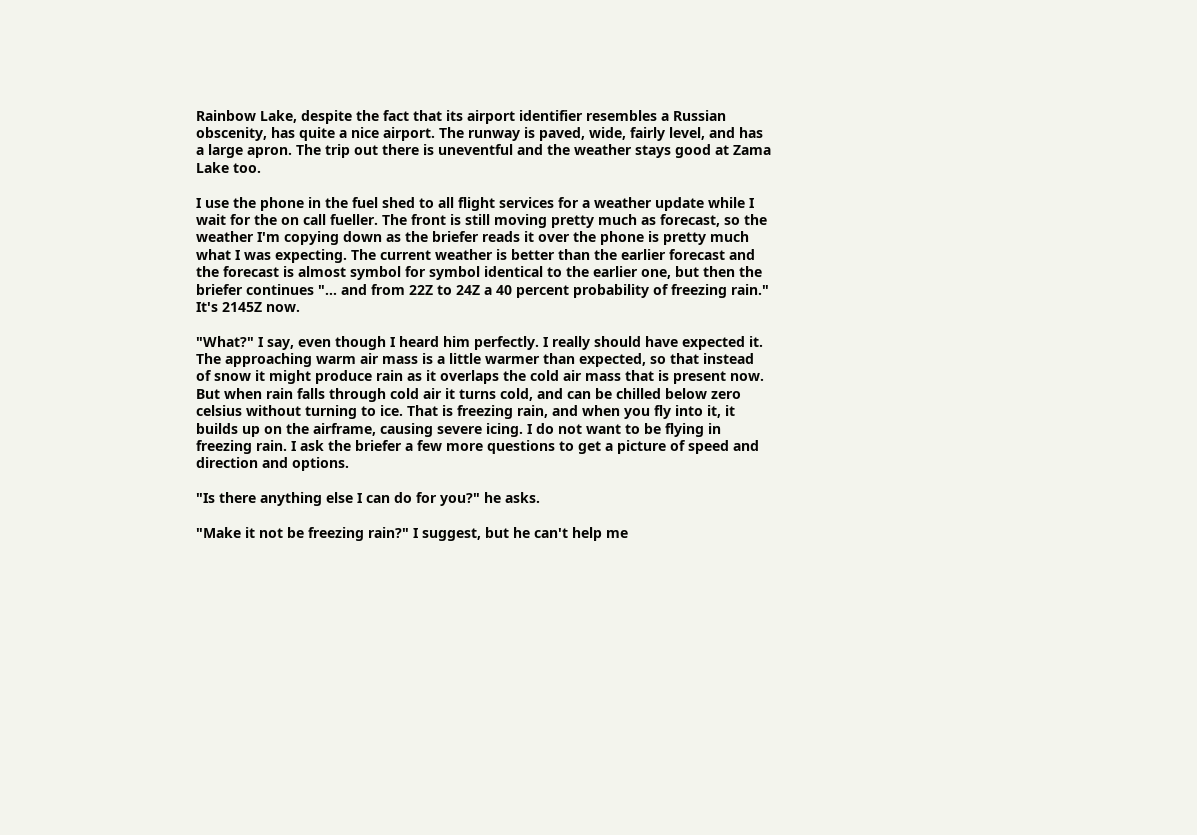Rainbow Lake, despite the fact that its airport identifier resembles a Russian obscenity, has quite a nice airport. The runway is paved, wide, fairly level, and has a large apron. The trip out there is uneventful and the weather stays good at Zama Lake too.

I use the phone in the fuel shed to all flight services for a weather update while I wait for the on call fueller. The front is still moving pretty much as forecast, so the weather I'm copying down as the briefer reads it over the phone is pretty much what I was expecting. The current weather is better than the earlier forecast and the forecast is almost symbol for symbol identical to the earlier one, but then the briefer continues "... and from 22Z to 24Z a 40 percent probability of freezing rain." It's 2145Z now.

"What?" I say, even though I heard him perfectly. I really should have expected it. The approaching warm air mass is a little warmer than expected, so that instead of snow it might produce rain as it overlaps the cold air mass that is present now. But when rain falls through cold air it turns cold, and can be chilled below zero celsius without turning to ice. That is freezing rain, and when you fly into it, it builds up on the airframe, causing severe icing. I do not want to be flying in freezing rain. I ask the briefer a few more questions to get a picture of speed and direction and options.

"Is there anything else I can do for you?" he asks.

"Make it not be freezing rain?" I suggest, but he can't help me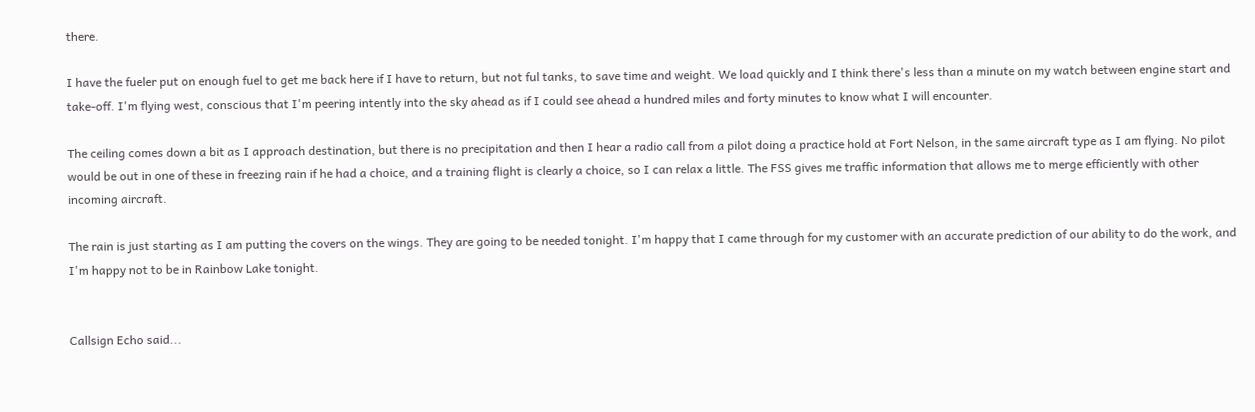there.

I have the fueler put on enough fuel to get me back here if I have to return, but not ful tanks, to save time and weight. We load quickly and I think there's less than a minute on my watch between engine start and take-off. I'm flying west, conscious that I'm peering intently into the sky ahead as if I could see ahead a hundred miles and forty minutes to know what I will encounter.

The ceiling comes down a bit as I approach destination, but there is no precipitation and then I hear a radio call from a pilot doing a practice hold at Fort Nelson, in the same aircraft type as I am flying. No pilot would be out in one of these in freezing rain if he had a choice, and a training flight is clearly a choice, so I can relax a little. The FSS gives me traffic information that allows me to merge efficiently with other incoming aircraft.

The rain is just starting as I am putting the covers on the wings. They are going to be needed tonight. I'm happy that I came through for my customer with an accurate prediction of our ability to do the work, and I'm happy not to be in Rainbow Lake tonight.


Callsign Echo said...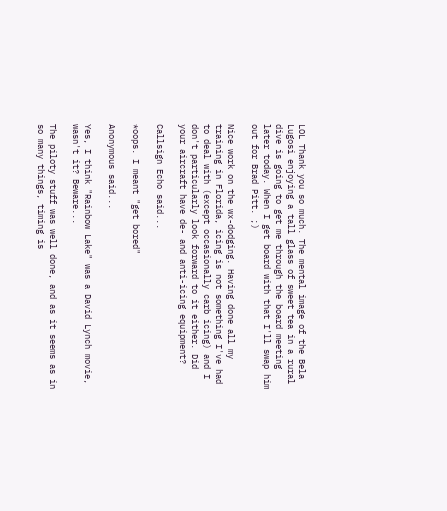LOL Thank you so much. The mental image of the Bela Lugosi enjoying a tall glass of sweet tea in a rural dive is going to get me through the board meeting later today. When I get board with that I'll swap him out for Brad Pitt. ;)

Nice work on the wx-dodging. Having done all my training in Florida, icing is not something I've had to deal with (except occasionally carb icing) and I don't particularly look forward to it either. Did your aircraft have de- and anti-icing equipment?

Callsign Echo said...

*oops. I meant "get bored"

Anonymous said...

Yes, I think "Rainbow Lake" was a David Lynch movie, wasn't it? Beware...

The piloty stuff was well done, and as it seems as in so many things, timing is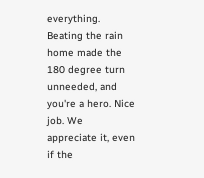everything. Beating the rain home made the 180 degree turn unneeded, and you're a hero. Nice job. We appreciate it, even if the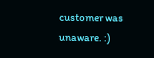customer was unaware. :)